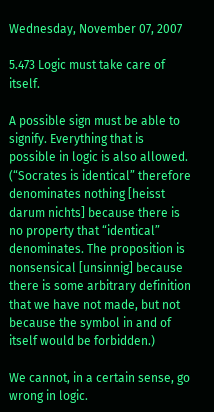Wednesday, November 07, 2007

5.473 Logic must take care of itself.

A possible sign must be able to signify. Everything that is possible in logic is also allowed. (“Socrates is identical” therefore denominates nothing [heisst darum nichts] because there is no property that “identical” denominates. The proposition is nonsensical [unsinnig] because there is some arbitrary definition that we have not made, but not because the symbol in and of itself would be forbidden.)

We cannot, in a certain sense, go wrong in logic.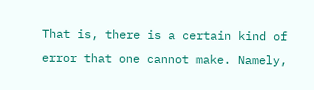That is, there is a certain kind of error that one cannot make. Namely,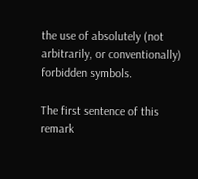the use of absolutely (not arbitrarily, or conventionally) forbidden symbols.

The first sentence of this remark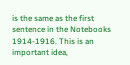is the same as the first sentence in the Notebooks 1914-1916. This is an important idea,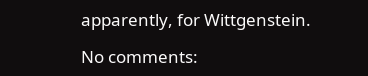apparently, for Wittgenstein.

No comments: